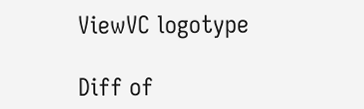ViewVC logotype

Diff of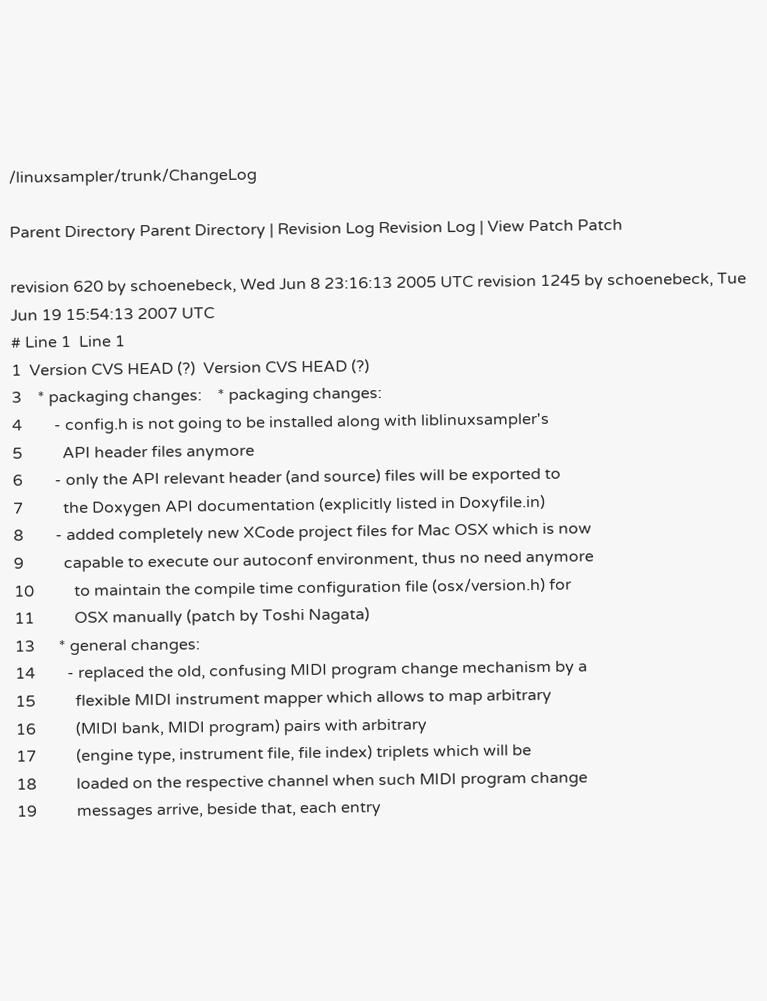/linuxsampler/trunk/ChangeLog

Parent Directory Parent Directory | Revision Log Revision Log | View Patch Patch

revision 620 by schoenebeck, Wed Jun 8 23:16:13 2005 UTC revision 1245 by schoenebeck, Tue Jun 19 15:54:13 2007 UTC
# Line 1  Line 1
1  Version CVS HEAD (?)  Version CVS HEAD (?)
3    * packaging changes:    * packaging changes:
4        - config.h is not going to be installed along with liblinuxsampler's
5          API header files anymore
6        - only the API relevant header (and source) files will be exported to
7          the Doxygen API documentation (explicitly listed in Doxyfile.in)
8        - added completely new XCode project files for Mac OSX which is now
9          capable to execute our autoconf environment, thus no need anymore
10          to maintain the compile time configuration file (osx/version.h) for
11          OSX manually (patch by Toshi Nagata)
13      * general changes:
14        - replaced the old, confusing MIDI program change mechanism by a
15          flexible MIDI instrument mapper which allows to map arbitrary
16          (MIDI bank, MIDI program) pairs with arbitrary
17          (engine type, instrument file, file index) triplets which will be
18          loaded on the respective channel when such MIDI program change
19          messages arrive, beside that, each entry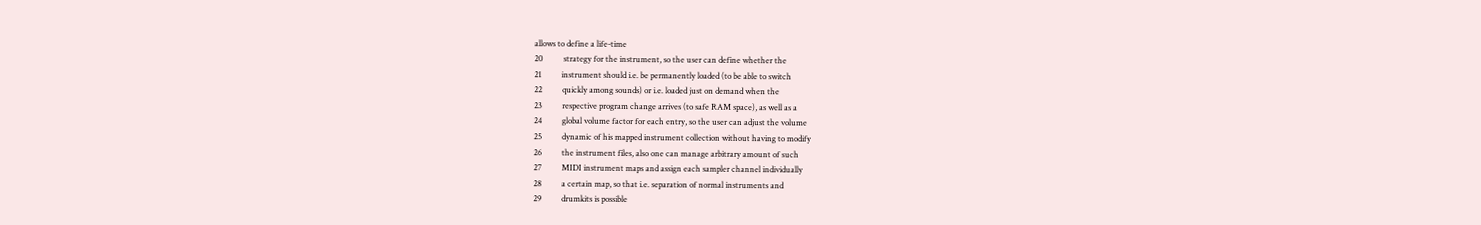allows to define a life-time
20          strategy for the instrument, so the user can define whether the
21          instrument should i.e. be permanently loaded (to be able to switch
22          quickly among sounds) or i.e. loaded just on demand when the
23          respective program change arrives (to safe RAM space), as well as a
24          global volume factor for each entry, so the user can adjust the volume
25          dynamic of his mapped instrument collection without having to modify
26          the instrument files, also one can manage arbitrary amount of such
27          MIDI instrument maps and assign each sampler channel individually
28          a certain map, so that i.e. separation of normal instruments and
29          drumkits is possible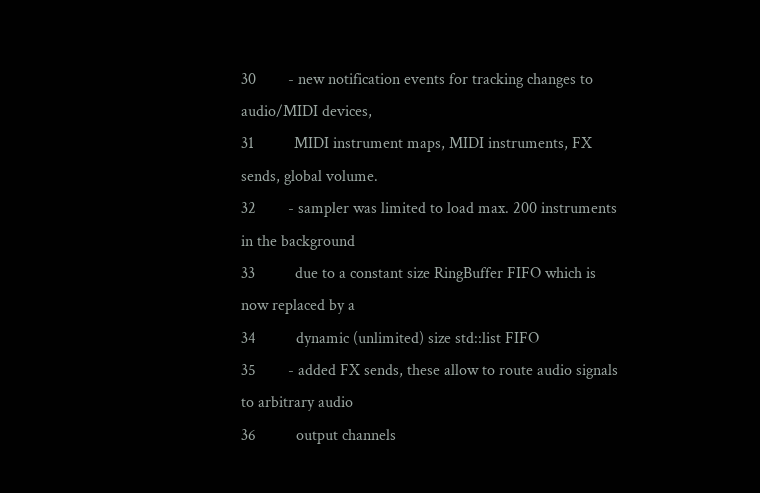30        - new notification events for tracking changes to audio/MIDI devices,
31          MIDI instrument maps, MIDI instruments, FX sends, global volume.
32        - sampler was limited to load max. 200 instruments in the background
33          due to a constant size RingBuffer FIFO which is now replaced by a
34          dynamic (unlimited) size std::list FIFO
35        - added FX sends, these allow to route audio signals to arbitrary audio
36          output channels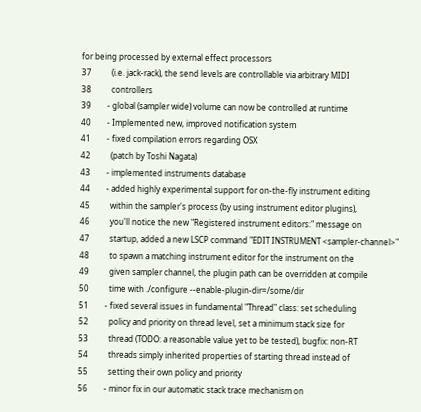for being processed by external effect processors
37          (i.e. jack-rack), the send levels are controllable via arbitrary MIDI
38          controllers
39        - global (sampler wide) volume can now be controlled at runtime
40        - Implemented new, improved notification system
41        - fixed compilation errors regarding OSX
42          (patch by Toshi Nagata)
43        - implemented instruments database
44        - added highly experimental support for on-the-fly instrument editing
45          within the sampler's process (by using instrument editor plugins),
46          you'll notice the new "Registered instrument editors:" message on
47          startup, added a new LSCP command "EDIT INSTRUMENT <sampler-channel>"
48          to spawn a matching instrument editor for the instrument on the
49          given sampler channel, the plugin path can be overridden at compile
50          time with ./configure --enable-plugin-dir=/some/dir
51        - fixed several issues in fundamental "Thread" class: set scheduling
52          policy and priority on thread level, set a minimum stack size for
53          thread (TODO: a reasonable value yet to be tested), bugfix: non-RT
54          threads simply inherited properties of starting thread instead of
55          setting their own policy and priority
56        - minor fix in our automatic stack trace mechanism on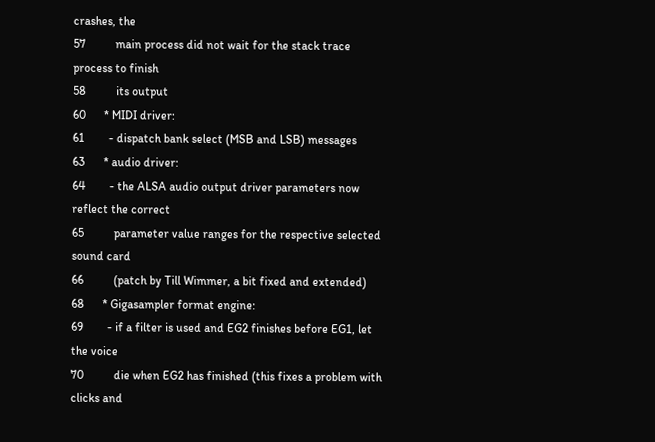crashes, the
57          main process did not wait for the stack trace process to finish
58          its output
60      * MIDI driver:
61        - dispatch bank select (MSB and LSB) messages
63      * audio driver:
64        - the ALSA audio output driver parameters now reflect the correct
65          parameter value ranges for the respective selected sound card
66          (patch by Till Wimmer, a bit fixed and extended)
68      * Gigasampler format engine:
69        - if a filter is used and EG2 finishes before EG1, let the voice
70          die when EG2 has finished (this fixes a problem with clicks and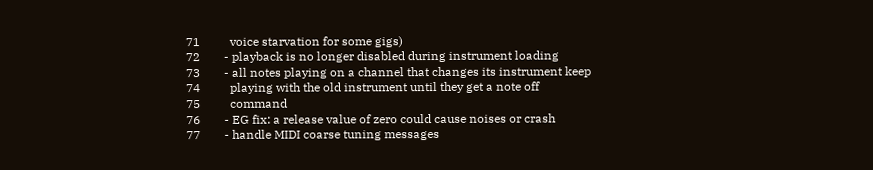71          voice starvation for some gigs)
72        - playback is no longer disabled during instrument loading
73        - all notes playing on a channel that changes its instrument keep
74          playing with the old instrument until they get a note off
75          command
76        - EG fix: a release value of zero could cause noises or crash
77        - handle MIDI coarse tuning messages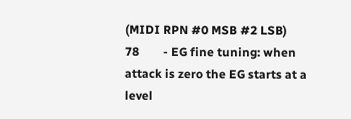(MIDI RPN #0 MSB #2 LSB)
78        - EG fine tuning: when attack is zero the EG starts at a level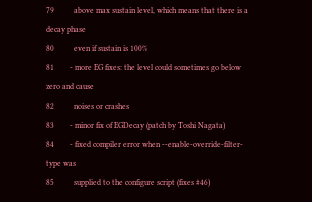79          above max sustain level, which means that there is a decay phase
80          even if sustain is 100%
81        - more EG fixes: the level could sometimes go below zero and cause
82          noises or crashes
83        - minor fix of EGDecay (patch by Toshi Nagata)
84        - fixed compiler error when --enable-override-filter-type was
85          supplied to the configure script (fixes #46)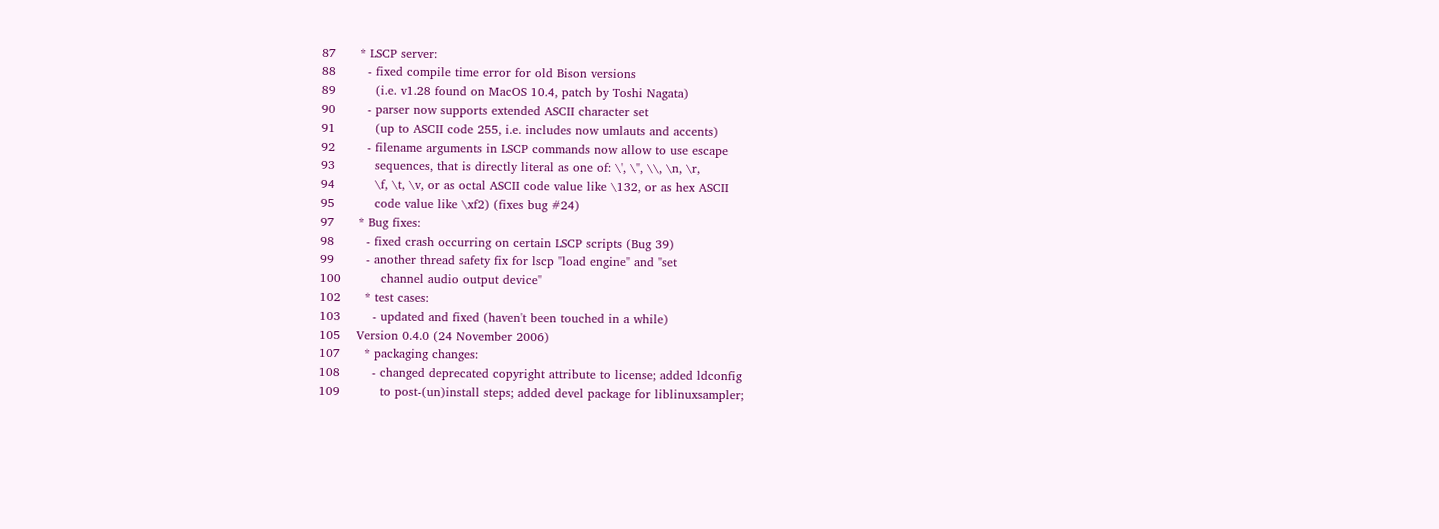87      * LSCP server:
88        - fixed compile time error for old Bison versions
89          (i.e. v1.28 found on MacOS 10.4, patch by Toshi Nagata)
90        - parser now supports extended ASCII character set
91          (up to ASCII code 255, i.e. includes now umlauts and accents)
92        - filename arguments in LSCP commands now allow to use escape
93          sequences, that is directly literal as one of: \', \", \\, \n, \r,
94          \f, \t, \v, or as octal ASCII code value like \132, or as hex ASCII
95          code value like \xf2) (fixes bug #24)
97      * Bug fixes:
98        - fixed crash occurring on certain LSCP scripts (Bug 39)
99        - another thread safety fix for lscp "load engine" and "set
100          channel audio output device"
102      * test cases:
103        - updated and fixed (haven't been touched in a while)
105    Version 0.4.0 (24 November 2006)
107      * packaging changes:
108        - changed deprecated copyright attribute to license; added ldconfig
109          to post-(un)install steps; added devel package for liblinuxsampler;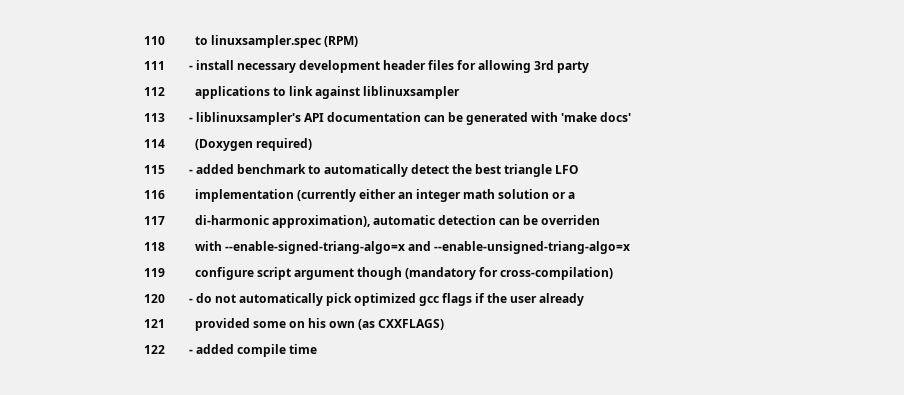110          to linuxsampler.spec (RPM)
111        - install necessary development header files for allowing 3rd party
112          applications to link against liblinuxsampler
113        - liblinuxsampler's API documentation can be generated with 'make docs'
114          (Doxygen required)
115        - added benchmark to automatically detect the best triangle LFO
116          implementation (currently either an integer math solution or a
117          di-harmonic approximation), automatic detection can be overriden
118          with --enable-signed-triang-algo=x and --enable-unsigned-triang-algo=x
119          configure script argument though (mandatory for cross-compilation)
120        - do not automatically pick optimized gcc flags if the user already
121          provided some on his own (as CXXFLAGS)
122        - added compile time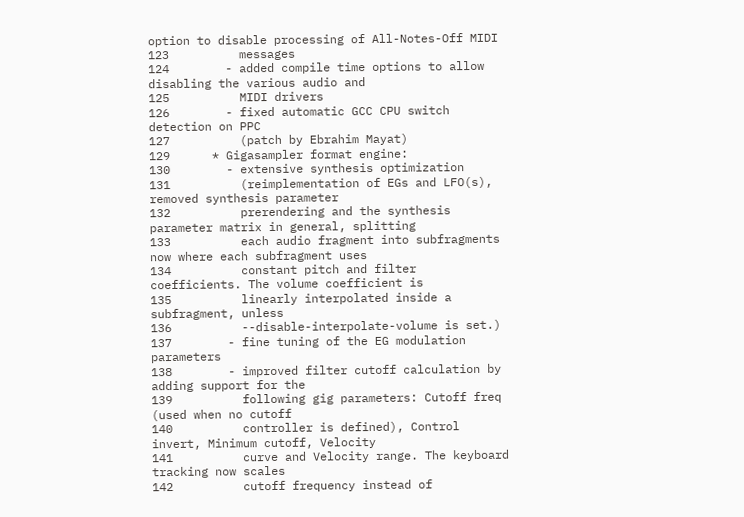option to disable processing of All-Notes-Off MIDI
123          messages
124        - added compile time options to allow disabling the various audio and
125          MIDI drivers
126        - fixed automatic GCC CPU switch detection on PPC
127          (patch by Ebrahim Mayat)
129      * Gigasampler format engine:
130        - extensive synthesis optimization
131          (reimplementation of EGs and LFO(s), removed synthesis parameter
132          prerendering and the synthesis parameter matrix in general, splitting
133          each audio fragment into subfragments now where each subfragment uses
134          constant pitch and filter coefficients. The volume coefficient is
135          linearly interpolated inside a subfragment, unless
136          --disable-interpolate-volume is set.)
137        - fine tuning of the EG modulation parameters
138        - improved filter cutoff calculation by adding support for the
139          following gig parameters: Cutoff freq (used when no cutoff
140          controller is defined), Control invert, Minimum cutoff, Velocity
141          curve and Velocity range. The keyboard tracking now scales
142          cutoff frequency instead of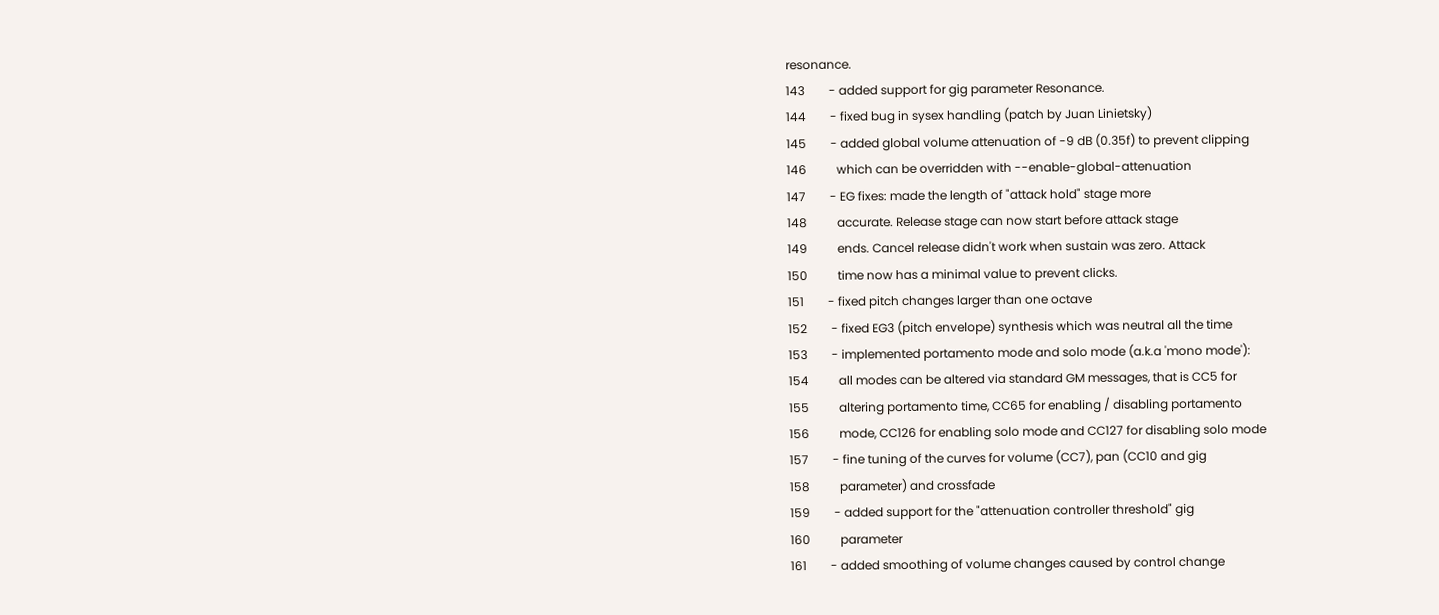resonance.
143        - added support for gig parameter Resonance.
144        - fixed bug in sysex handling (patch by Juan Linietsky)
145        - added global volume attenuation of -9 dB (0.35f) to prevent clipping
146          which can be overridden with --enable-global-attenuation
147        - EG fixes: made the length of "attack hold" stage more
148          accurate. Release stage can now start before attack stage
149          ends. Cancel release didn't work when sustain was zero. Attack
150          time now has a minimal value to prevent clicks.
151        - fixed pitch changes larger than one octave
152        - fixed EG3 (pitch envelope) synthesis which was neutral all the time
153        - implemented portamento mode and solo mode (a.k.a 'mono mode'):
154          all modes can be altered via standard GM messages, that is CC5 for
155          altering portamento time, CC65 for enabling / disabling portamento
156          mode, CC126 for enabling solo mode and CC127 for disabling solo mode
157        - fine tuning of the curves for volume (CC7), pan (CC10 and gig
158          parameter) and crossfade
159        - added support for the "attenuation controller threshold" gig
160          parameter
161        - added smoothing of volume changes caused by control change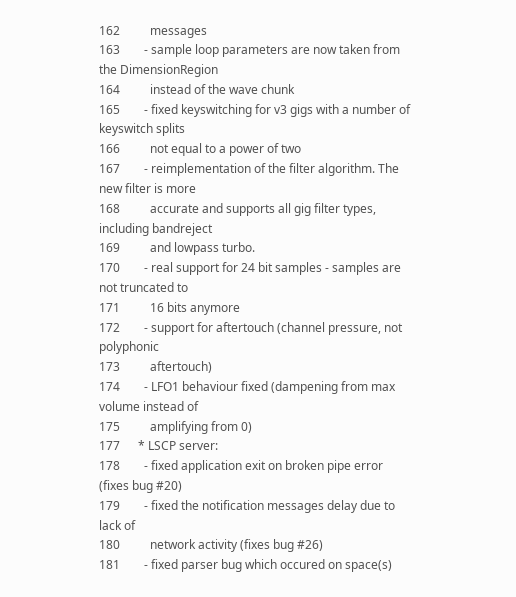162          messages
163        - sample loop parameters are now taken from the DimensionRegion
164          instead of the wave chunk
165        - fixed keyswitching for v3 gigs with a number of keyswitch splits
166          not equal to a power of two
167        - reimplementation of the filter algorithm. The new filter is more
168          accurate and supports all gig filter types, including bandreject
169          and lowpass turbo.
170        - real support for 24 bit samples - samples are not truncated to
171          16 bits anymore
172        - support for aftertouch (channel pressure, not polyphonic
173          aftertouch)
174        - LFO1 behaviour fixed (dampening from max volume instead of
175          amplifying from 0)
177      * LSCP server:
178        - fixed application exit on broken pipe error (fixes bug #20)
179        - fixed the notification messages delay due to lack of
180          network activity (fixes bug #26)
181        - fixed parser bug which occured on space(s)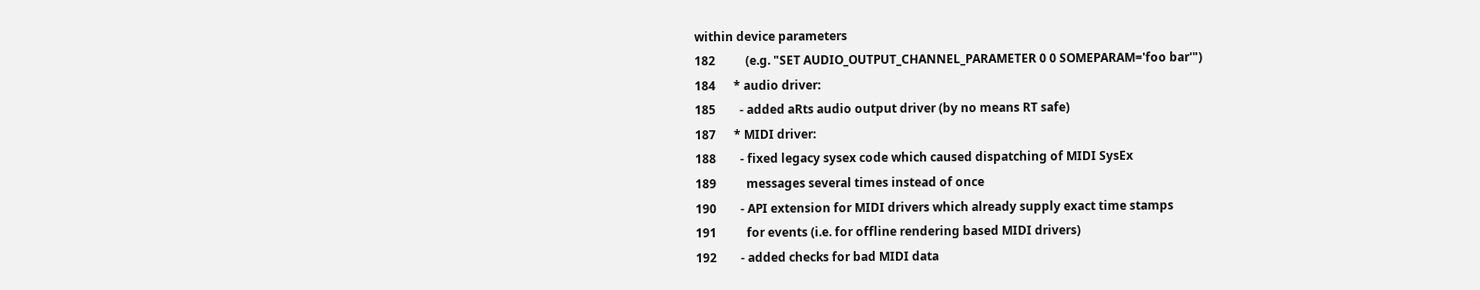within device parameters
182          (e.g. "SET AUDIO_OUTPUT_CHANNEL_PARAMETER 0 0 SOMEPARAM='foo bar'")
184      * audio driver:
185        - added aRts audio output driver (by no means RT safe)
187      * MIDI driver:
188        - fixed legacy sysex code which caused dispatching of MIDI SysEx
189          messages several times instead of once
190        - API extension for MIDI drivers which already supply exact time stamps
191          for events (i.e. for offline rendering based MIDI drivers)
192        - added checks for bad MIDI data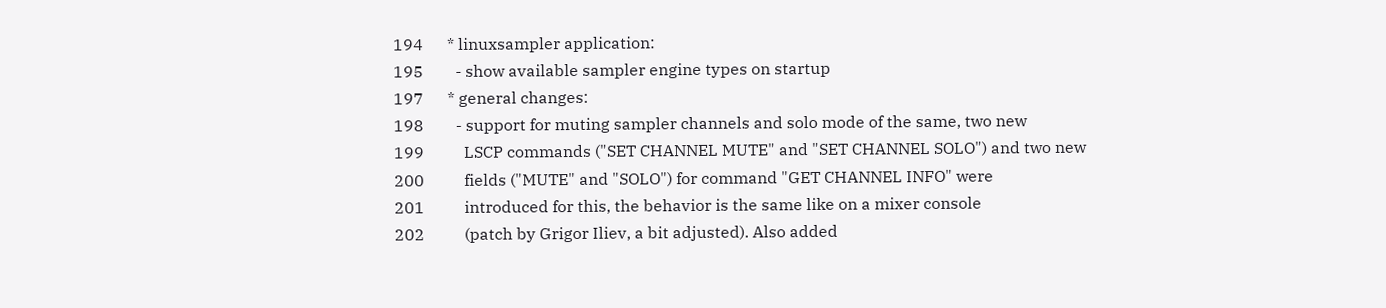194      * linuxsampler application:
195        - show available sampler engine types on startup
197      * general changes:
198        - support for muting sampler channels and solo mode of the same, two new
199          LSCP commands ("SET CHANNEL MUTE" and "SET CHANNEL SOLO") and two new
200          fields ("MUTE" and "SOLO") for command "GET CHANNEL INFO" were
201          introduced for this, the behavior is the same like on a mixer console
202          (patch by Grigor Iliev, a bit adjusted). Also added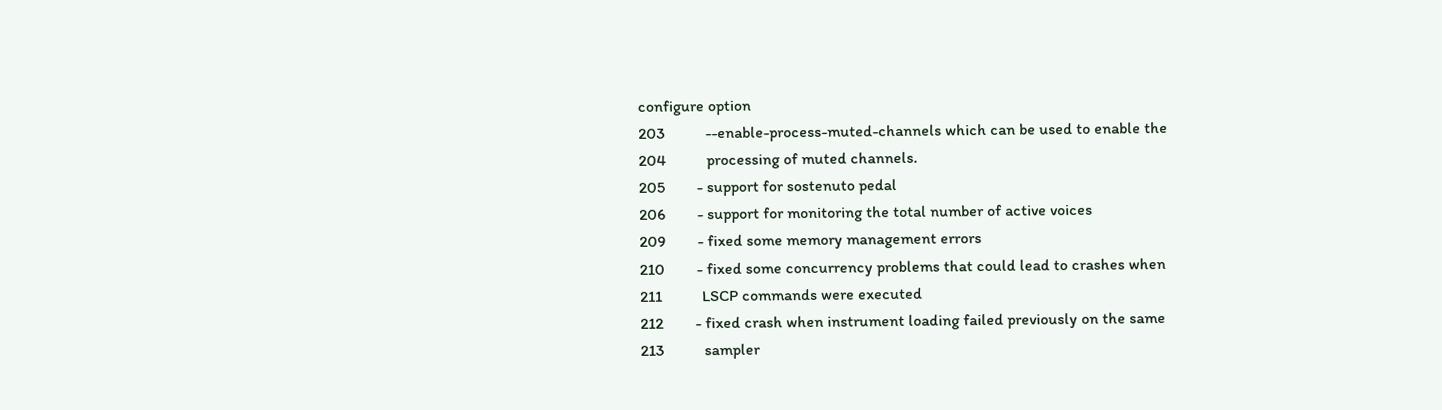configure option
203          --enable-process-muted-channels which can be used to enable the
204          processing of muted channels.
205        - support for sostenuto pedal
206        - support for monitoring the total number of active voices
209        - fixed some memory management errors
210        - fixed some concurrency problems that could lead to crashes when
211          LSCP commands were executed
212        - fixed crash when instrument loading failed previously on the same
213          sampler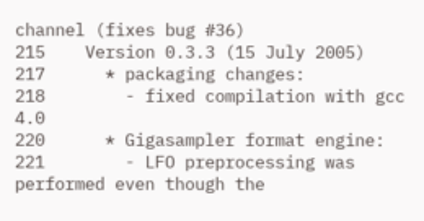channel (fixes bug #36)
215    Version 0.3.3 (15 July 2005)
217      * packaging changes:
218        - fixed compilation with gcc 4.0
220      * Gigasampler format engine:
221        - LFO preprocessing was performed even though the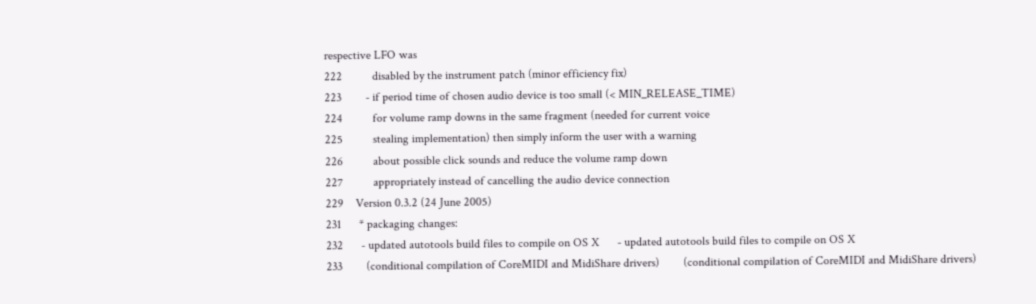respective LFO was
222          disabled by the instrument patch (minor efficiency fix)
223        - if period time of chosen audio device is too small (< MIN_RELEASE_TIME)
224          for volume ramp downs in the same fragment (needed for current voice
225          stealing implementation) then simply inform the user with a warning
226          about possible click sounds and reduce the volume ramp down
227          appropriately instead of cancelling the audio device connection
229    Version 0.3.2 (24 June 2005)
231      * packaging changes:
232      - updated autotools build files to compile on OS X      - updated autotools build files to compile on OS X
233        (conditional compilation of CoreMIDI and MidiShare drivers)        (conditional compilation of CoreMIDI and MidiShare drivers)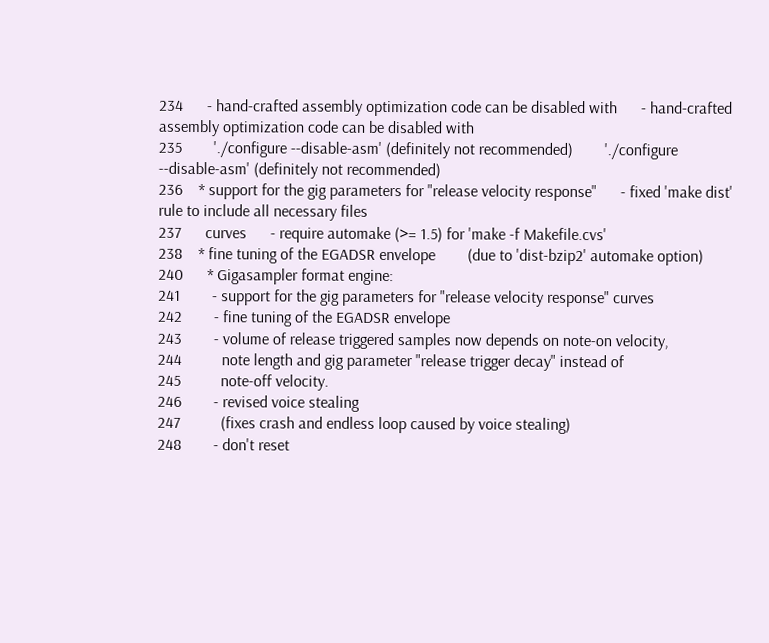234      - hand-crafted assembly optimization code can be disabled with      - hand-crafted assembly optimization code can be disabled with
235        './configure --disable-asm' (definitely not recommended)        './configure --disable-asm' (definitely not recommended)
236    * support for the gig parameters for "release velocity response"      - fixed 'make dist' rule to include all necessary files
237      curves      - require automake (>= 1.5) for 'make -f Makefile.cvs'
238    * fine tuning of the EGADSR envelope        (due to 'dist-bzip2' automake option)
240      * Gigasampler format engine:
241        - support for the gig parameters for "release velocity response" curves
242        - fine tuning of the EGADSR envelope
243        - volume of release triggered samples now depends on note-on velocity,
244          note length and gig parameter "release trigger decay" instead of
245          note-off velocity.
246        - revised voice stealing
247          (fixes crash and endless loop caused by voice stealing)
248        - don't reset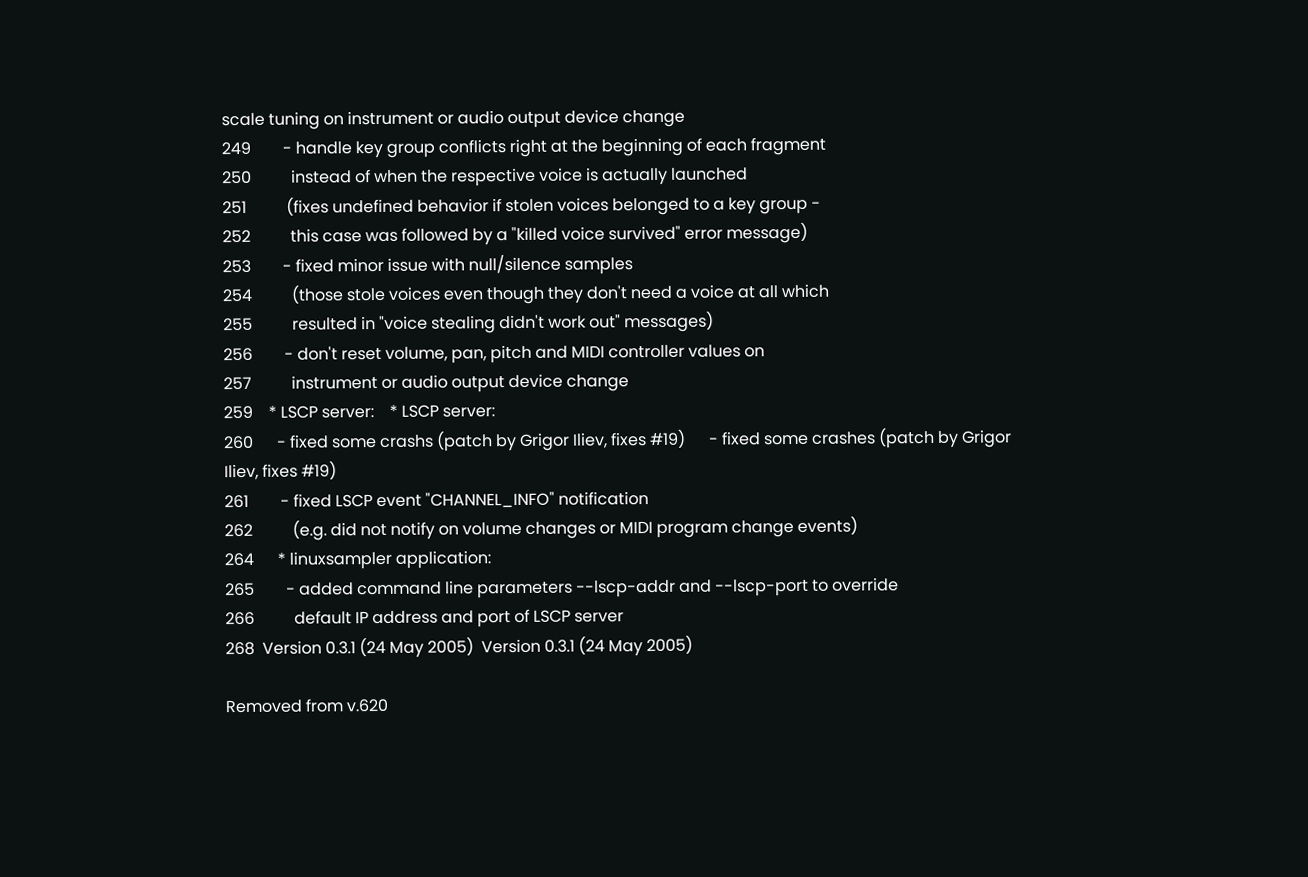scale tuning on instrument or audio output device change
249        - handle key group conflicts right at the beginning of each fragment
250          instead of when the respective voice is actually launched
251          (fixes undefined behavior if stolen voices belonged to a key group -
252          this case was followed by a "killed voice survived" error message)
253        - fixed minor issue with null/silence samples
254          (those stole voices even though they don't need a voice at all which
255          resulted in "voice stealing didn't work out" messages)
256        - don't reset volume, pan, pitch and MIDI controller values on
257          instrument or audio output device change
259    * LSCP server:    * LSCP server:
260      - fixed some crashs (patch by Grigor Iliev, fixes #19)      - fixed some crashes (patch by Grigor Iliev, fixes #19)
261        - fixed LSCP event "CHANNEL_INFO" notification
262          (e.g. did not notify on volume changes or MIDI program change events)
264      * linuxsampler application:
265        - added command line parameters --lscp-addr and --lscp-port to override
266          default IP address and port of LSCP server
268  Version 0.3.1 (24 May 2005)  Version 0.3.1 (24 May 2005)

Removed from v.620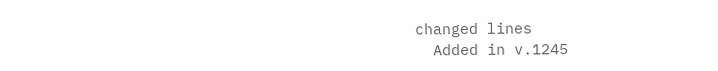changed lines
  Added in v.1245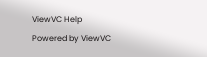ViewVC Help
Powered by ViewVC